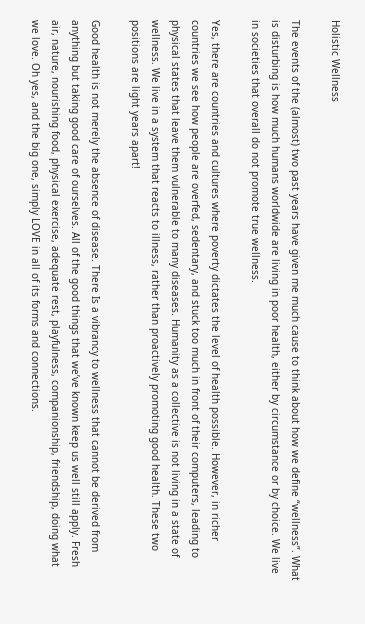Holistic Wellness

The events of the (almost) two past years have given me much cause to think about how we define “wellness”. What is disturbing is how much humans worldwide are living in poor health, either by circumstance or by choice. We live in societies that overall do not promote true wellness.

Yes, there are countries and cultures where poverty dictates the level of health possible. However, in richer countries we see how people are overfed, sedentary, and stuck too much in front of their computers, leading to physical states that leave them vulnerable to many diseases. Humanity as a collective is not living in a state of wellness. We live in a system that reacts to illness, rather than proactively promoting good health. These two positions are light years apart!

Good health is not merely the absence of disease. There Is a vibrancy to wellness that cannot be derived from anything but taking good care of ourselves. All of the good things that we’ve known keep us well still apply. Fresh air, nature, nourishing food, physical exercise, adequate rest, playfulness, companionship, friendship, doing what we love. Oh yes, and the big one, simply LOVE in all of its forms and connections.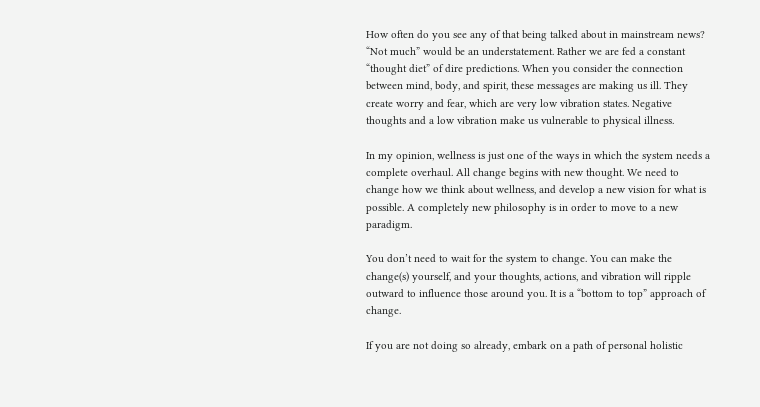How often do you see any of that being talked about in mainstream news? “Not much” would be an understatement. Rather we are fed a constant “thought diet” of dire predictions. When you consider the connection between mind, body, and spirit, these messages are making us ill. They create worry and fear, which are very low vibration states. Negative thoughts and a low vibration make us vulnerable to physical illness.

In my opinion, wellness is just one of the ways in which the system needs a complete overhaul. All change begins with new thought. We need to change how we think about wellness, and develop a new vision for what is possible. A completely new philosophy is in order to move to a new paradigm.

You don’t need to wait for the system to change. You can make the change(s) yourself, and your thoughts, actions, and vibration will ripple outward to influence those around you. It is a “bottom to top” approach of change.

If you are not doing so already, embark on a path of personal holistic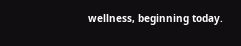wellness, beginning today.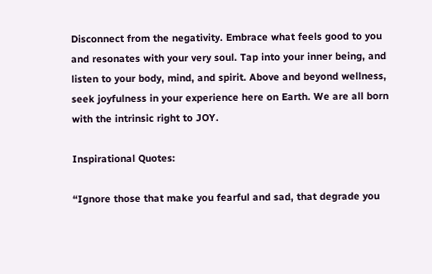Disconnect from the negativity. Embrace what feels good to you and resonates with your very soul. Tap into your inner being, and listen to your body, mind, and spirit. Above and beyond wellness, seek joyfulness in your experience here on Earth. We are all born with the intrinsic right to JOY.

Inspirational Quotes:

“Ignore those that make you fearful and sad, that degrade you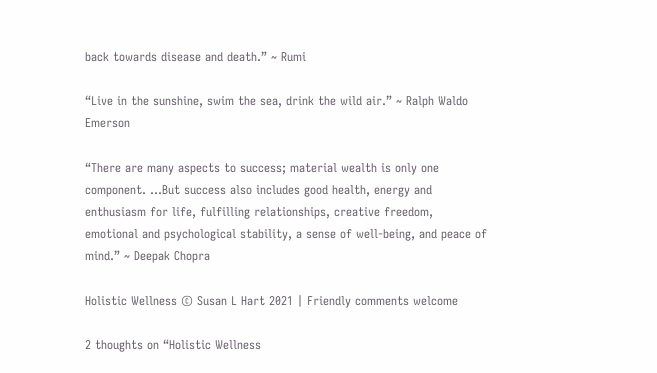back towards disease and death.” ~ Rumi

“Live in the sunshine, swim the sea, drink the wild air.” ~ Ralph Waldo Emerson

“There are many aspects to success; material wealth is only one component. …But success also includes good health, energy and enthusiasm for life, fulfilling relationships, creative freedom, emotional and psychological stability, a sense of well-being, and peace of mind.” ~ Deepak Chopra

Holistic Wellness © Susan L Hart 2021 | Friendly comments welcome

2 thoughts on “Holistic Wellness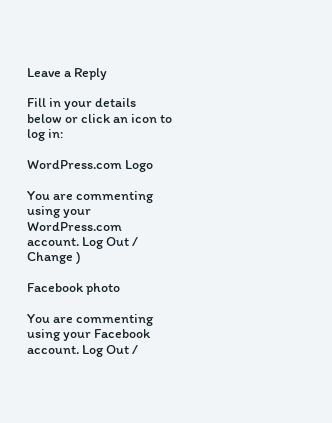Leave a Reply

Fill in your details below or click an icon to log in:

WordPress.com Logo

You are commenting using your WordPress.com account. Log Out /  Change )

Facebook photo

You are commenting using your Facebook account. Log Out /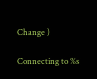Change )

Connecting to %s